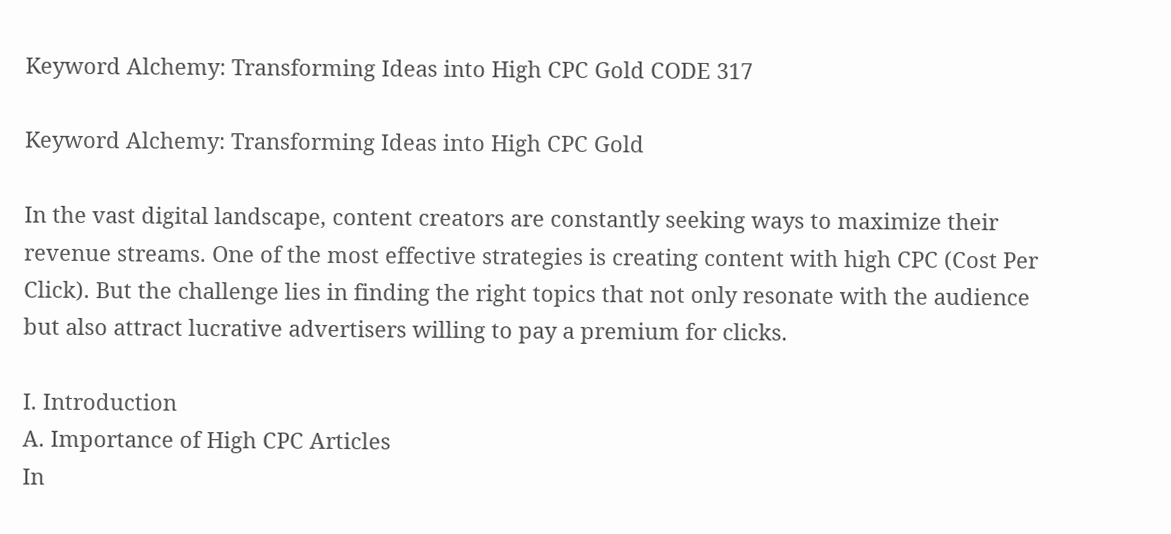Keyword Alchemy: Transforming Ideas into High CPC Gold CODE 317

Keyword Alchemy: Transforming Ideas into High CPC Gold

In the vast digital landscape, content creators are constantly seeking ways to maximize their revenue streams. One of the most effective strategies is creating content with high CPC (Cost Per Click). But the challenge lies in finding the right topics that not only resonate with the audience but also attract lucrative advertisers willing to pay a premium for clicks.

I. Introduction
A. Importance of High CPC Articles
In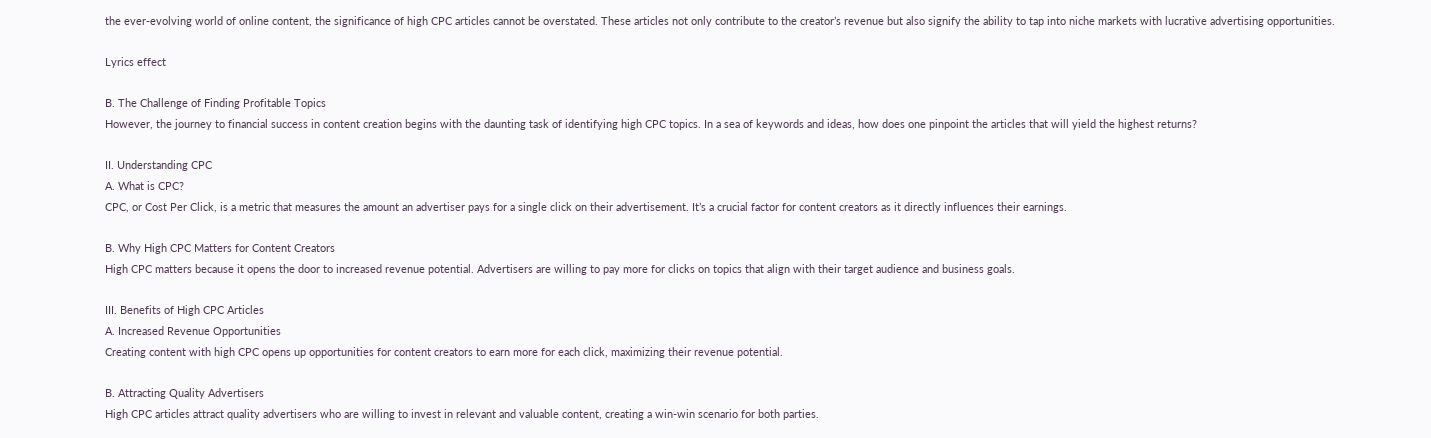the ever-evolving world of online content, the significance of high CPC articles cannot be overstated. These articles not only contribute to the creator’s revenue but also signify the ability to tap into niche markets with lucrative advertising opportunities.

Lyrics effect

B. The Challenge of Finding Profitable Topics
However, the journey to financial success in content creation begins with the daunting task of identifying high CPC topics. In a sea of keywords and ideas, how does one pinpoint the articles that will yield the highest returns?

II. Understanding CPC
A. What is CPC?
CPC, or Cost Per Click, is a metric that measures the amount an advertiser pays for a single click on their advertisement. It’s a crucial factor for content creators as it directly influences their earnings.

B. Why High CPC Matters for Content Creators
High CPC matters because it opens the door to increased revenue potential. Advertisers are willing to pay more for clicks on topics that align with their target audience and business goals.

III. Benefits of High CPC Articles
A. Increased Revenue Opportunities
Creating content with high CPC opens up opportunities for content creators to earn more for each click, maximizing their revenue potential.

B. Attracting Quality Advertisers
High CPC articles attract quality advertisers who are willing to invest in relevant and valuable content, creating a win-win scenario for both parties.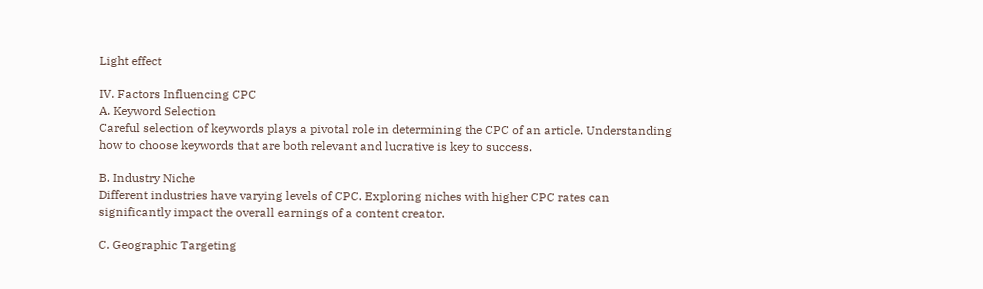Light effect

IV. Factors Influencing CPC
A. Keyword Selection
Careful selection of keywords plays a pivotal role in determining the CPC of an article. Understanding how to choose keywords that are both relevant and lucrative is key to success.

B. Industry Niche
Different industries have varying levels of CPC. Exploring niches with higher CPC rates can significantly impact the overall earnings of a content creator.

C. Geographic Targeting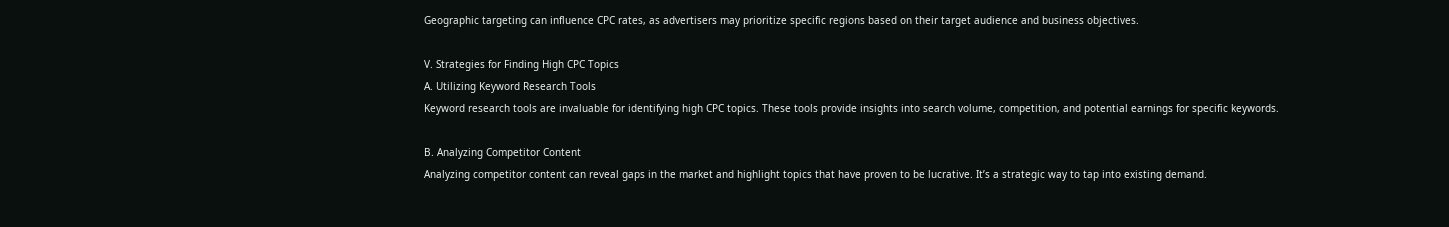Geographic targeting can influence CPC rates, as advertisers may prioritize specific regions based on their target audience and business objectives.

V. Strategies for Finding High CPC Topics
A. Utilizing Keyword Research Tools
Keyword research tools are invaluable for identifying high CPC topics. These tools provide insights into search volume, competition, and potential earnings for specific keywords.

B. Analyzing Competitor Content
Analyzing competitor content can reveal gaps in the market and highlight topics that have proven to be lucrative. It’s a strategic way to tap into existing demand.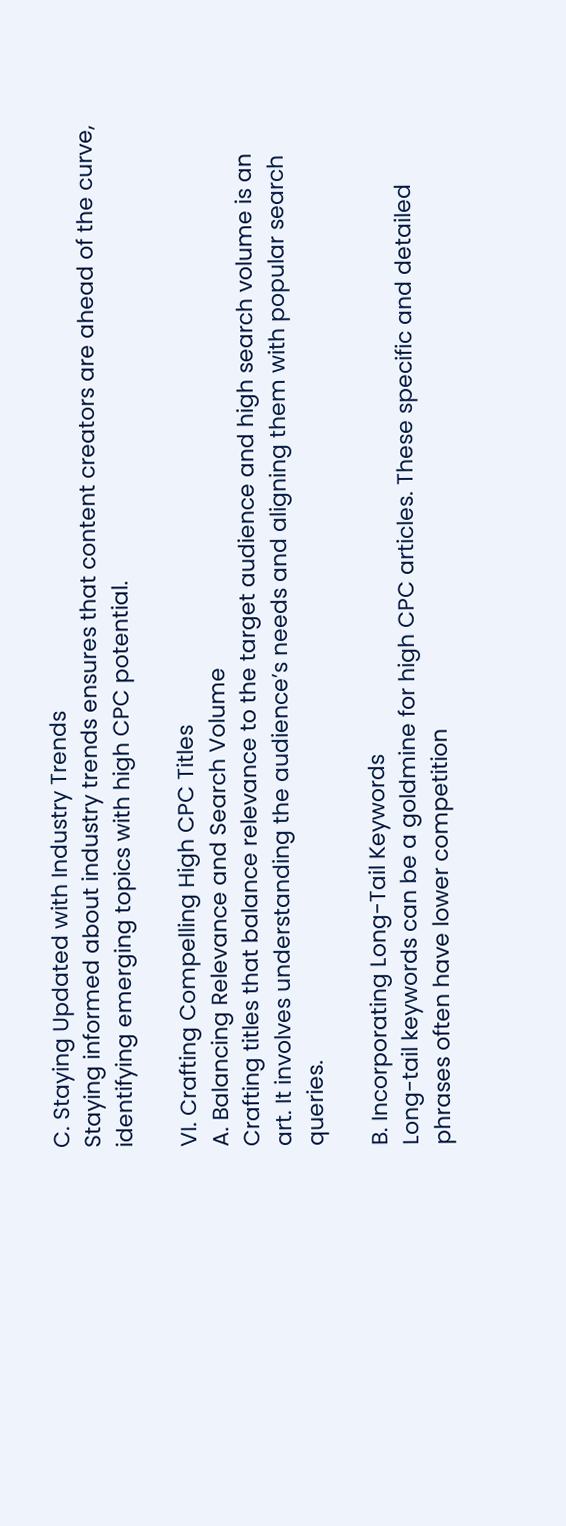C. Staying Updated with Industry Trends
Staying informed about industry trends ensures that content creators are ahead of the curve, identifying emerging topics with high CPC potential.

VI. Crafting Compelling High CPC Titles
A. Balancing Relevance and Search Volume
Crafting titles that balance relevance to the target audience and high search volume is an art. It involves understanding the audience’s needs and aligning them with popular search queries.

B. Incorporating Long-Tail Keywords
Long-tail keywords can be a goldmine for high CPC articles. These specific and detailed phrases often have lower competition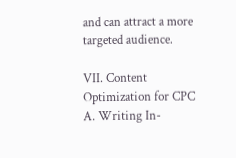and can attract a more targeted audience.

VII. Content Optimization for CPC
A. Writing In-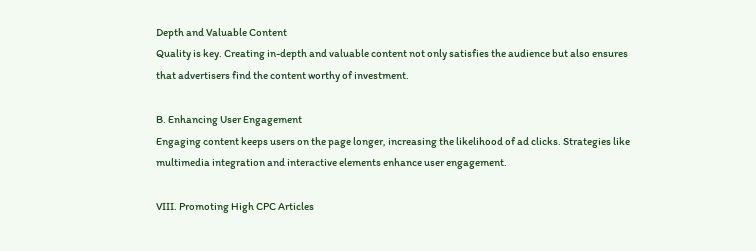Depth and Valuable Content
Quality is key. Creating in-depth and valuable content not only satisfies the audience but also ensures that advertisers find the content worthy of investment.

B. Enhancing User Engagement
Engaging content keeps users on the page longer, increasing the likelihood of ad clicks. Strategies like multimedia integration and interactive elements enhance user engagement.

VIII. Promoting High CPC Articles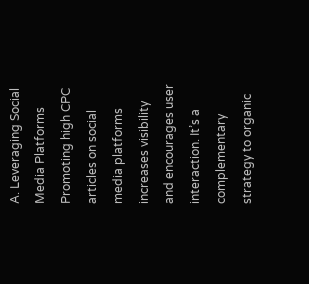A. Leveraging Social Media Platforms
Promoting high CPC articles on social media platforms increases visibility and encourages user interaction. It’s a complementary strategy to organic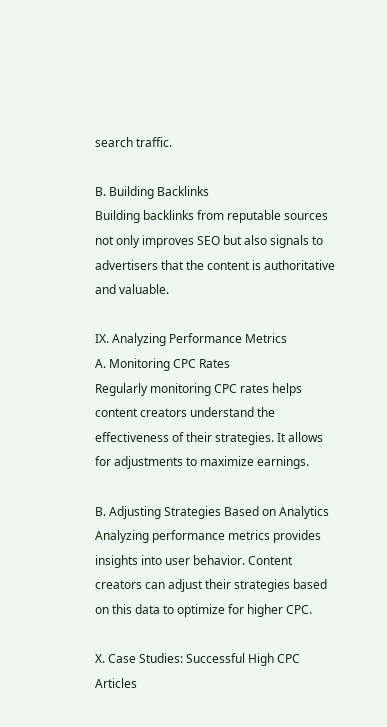search traffic.

B. Building Backlinks
Building backlinks from reputable sources not only improves SEO but also signals to advertisers that the content is authoritative and valuable.

IX. Analyzing Performance Metrics
A. Monitoring CPC Rates
Regularly monitoring CPC rates helps content creators understand the effectiveness of their strategies. It allows for adjustments to maximize earnings.

B. Adjusting Strategies Based on Analytics
Analyzing performance metrics provides insights into user behavior. Content creators can adjust their strategies based on this data to optimize for higher CPC.

X. Case Studies: Successful High CPC Articles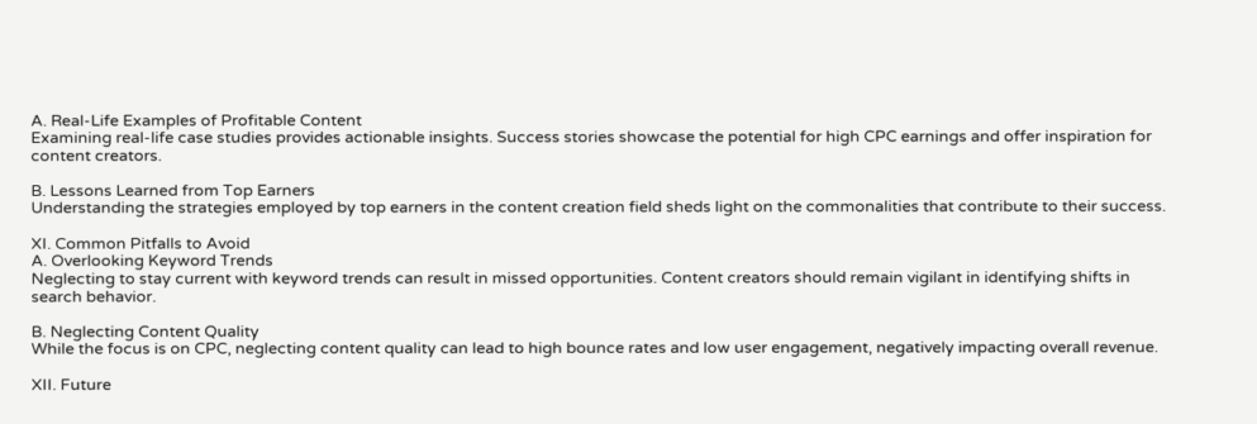A. Real-Life Examples of Profitable Content
Examining real-life case studies provides actionable insights. Success stories showcase the potential for high CPC earnings and offer inspiration for content creators.

B. Lessons Learned from Top Earners
Understanding the strategies employed by top earners in the content creation field sheds light on the commonalities that contribute to their success.

XI. Common Pitfalls to Avoid
A. Overlooking Keyword Trends
Neglecting to stay current with keyword trends can result in missed opportunities. Content creators should remain vigilant in identifying shifts in search behavior.

B. Neglecting Content Quality
While the focus is on CPC, neglecting content quality can lead to high bounce rates and low user engagement, negatively impacting overall revenue.

XII. Future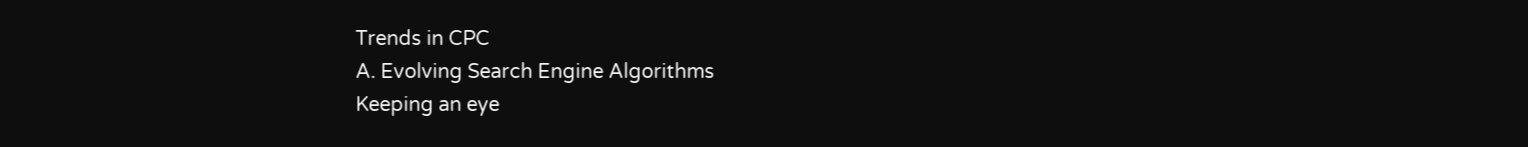Trends in CPC
A. Evolving Search Engine Algorithms
Keeping an eye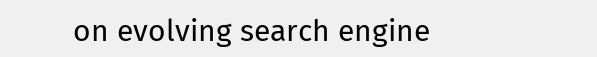on evolving search engine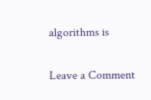algorithms is

Leave a Comment